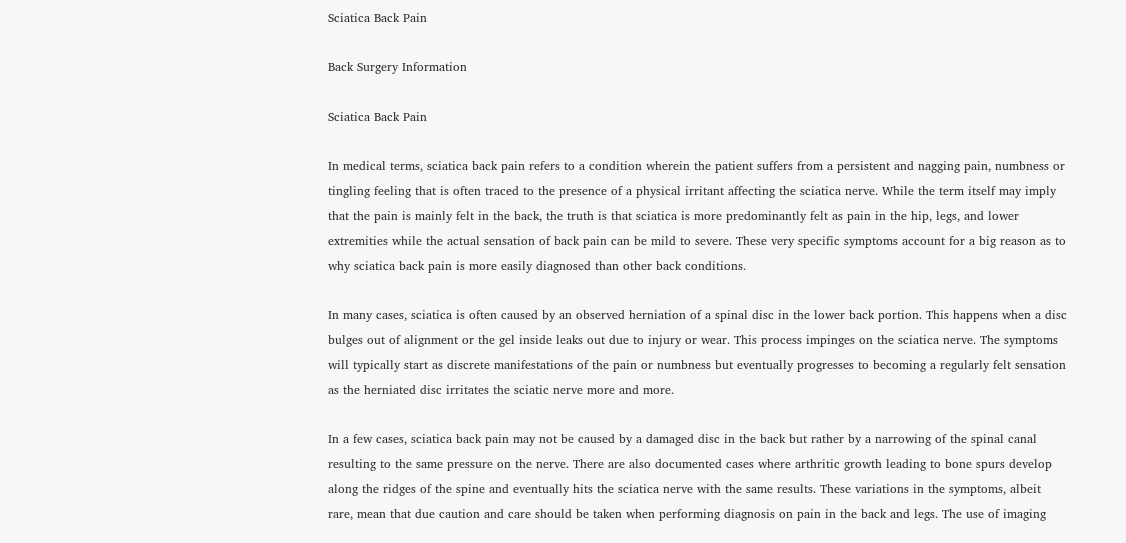Sciatica Back Pain

Back Surgery Information

Sciatica Back Pain

In medical terms, sciatica back pain refers to a condition wherein the patient suffers from a persistent and nagging pain, numbness or tingling feeling that is often traced to the presence of a physical irritant affecting the sciatica nerve. While the term itself may imply that the pain is mainly felt in the back, the truth is that sciatica is more predominantly felt as pain in the hip, legs, and lower extremities while the actual sensation of back pain can be mild to severe. These very specific symptoms account for a big reason as to why sciatica back pain is more easily diagnosed than other back conditions.

In many cases, sciatica is often caused by an observed herniation of a spinal disc in the lower back portion. This happens when a disc bulges out of alignment or the gel inside leaks out due to injury or wear. This process impinges on the sciatica nerve. The symptoms will typically start as discrete manifestations of the pain or numbness but eventually progresses to becoming a regularly felt sensation as the herniated disc irritates the sciatic nerve more and more.

In a few cases, sciatica back pain may not be caused by a damaged disc in the back but rather by a narrowing of the spinal canal resulting to the same pressure on the nerve. There are also documented cases where arthritic growth leading to bone spurs develop along the ridges of the spine and eventually hits the sciatica nerve with the same results. These variations in the symptoms, albeit rare, mean that due caution and care should be taken when performing diagnosis on pain in the back and legs. The use of imaging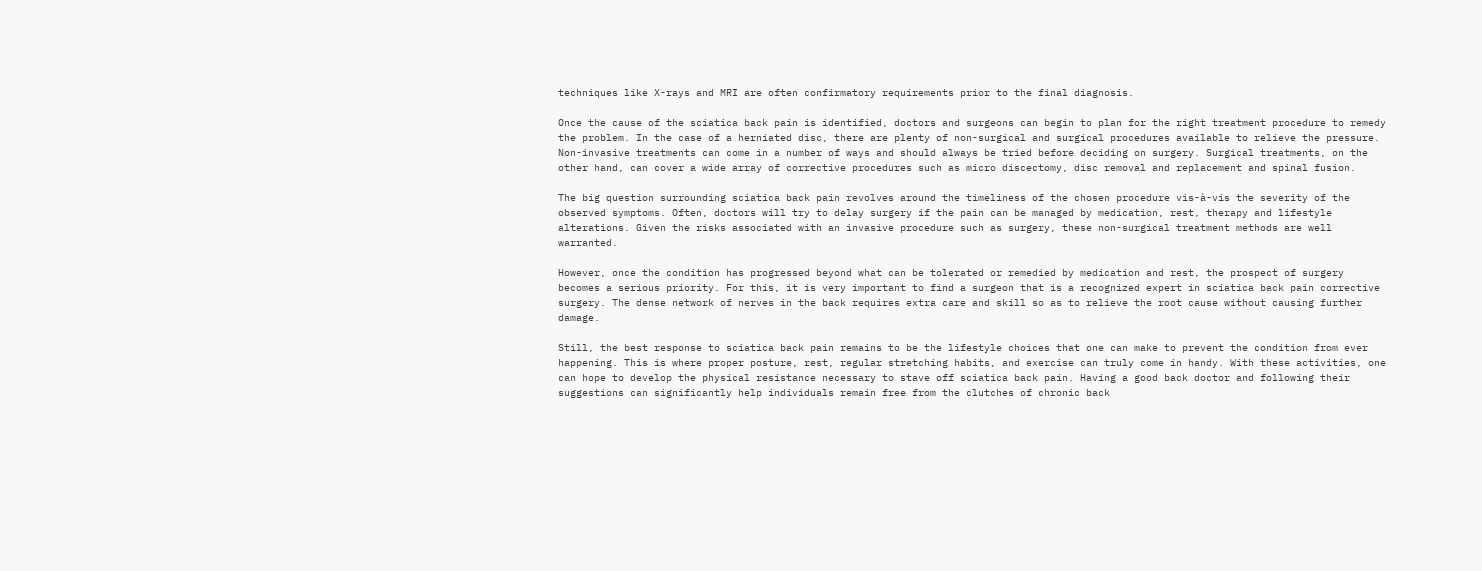techniques like X-rays and MRI are often confirmatory requirements prior to the final diagnosis.

Once the cause of the sciatica back pain is identified, doctors and surgeons can begin to plan for the right treatment procedure to remedy the problem. In the case of a herniated disc, there are plenty of non-surgical and surgical procedures available to relieve the pressure. Non-invasive treatments can come in a number of ways and should always be tried before deciding on surgery. Surgical treatments, on the other hand, can cover a wide array of corrective procedures such as micro discectomy, disc removal and replacement and spinal fusion.

The big question surrounding sciatica back pain revolves around the timeliness of the chosen procedure vis-à-vis the severity of the observed symptoms. Often, doctors will try to delay surgery if the pain can be managed by medication, rest, therapy and lifestyle alterations. Given the risks associated with an invasive procedure such as surgery, these non-surgical treatment methods are well warranted.

However, once the condition has progressed beyond what can be tolerated or remedied by medication and rest, the prospect of surgery becomes a serious priority. For this, it is very important to find a surgeon that is a recognized expert in sciatica back pain corrective surgery. The dense network of nerves in the back requires extra care and skill so as to relieve the root cause without causing further damage.

Still, the best response to sciatica back pain remains to be the lifestyle choices that one can make to prevent the condition from ever happening. This is where proper posture, rest, regular stretching habits, and exercise can truly come in handy. With these activities, one can hope to develop the physical resistance necessary to stave off sciatica back pain. Having a good back doctor and following their suggestions can significantly help individuals remain free from the clutches of chronic back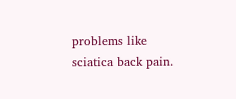problems like sciatica back pain.